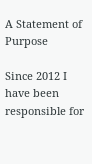A Statement of Purpose

Since 2012 I have been responsible for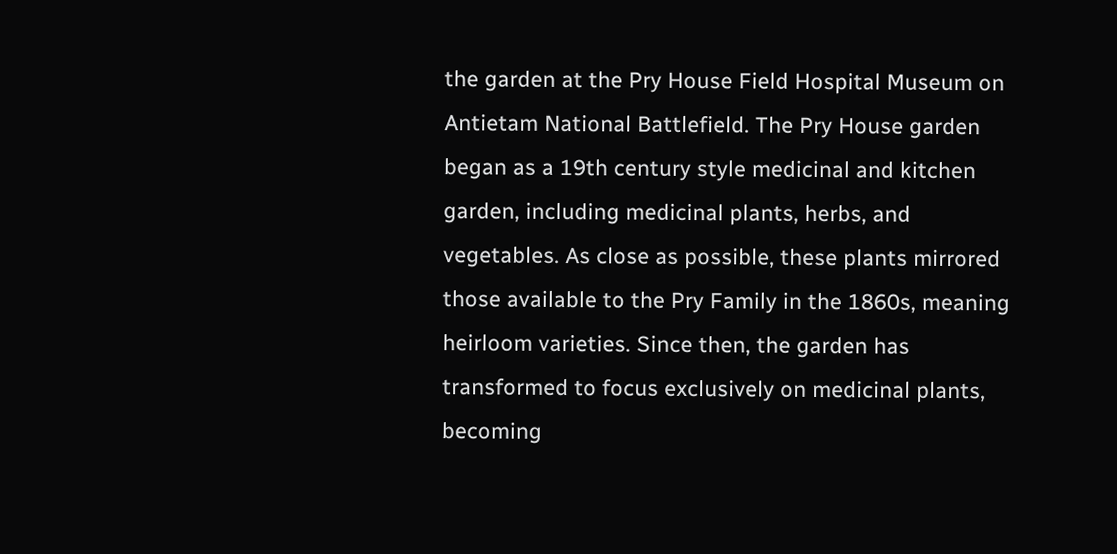the garden at the Pry House Field Hospital Museum on Antietam National Battlefield. The Pry House garden began as a 19th century style medicinal and kitchen garden, including medicinal plants, herbs, and vegetables. As close as possible, these plants mirrored those available to the Pry Family in the 1860s, meaning heirloom varieties. Since then, the garden has transformed to focus exclusively on medicinal plants, becoming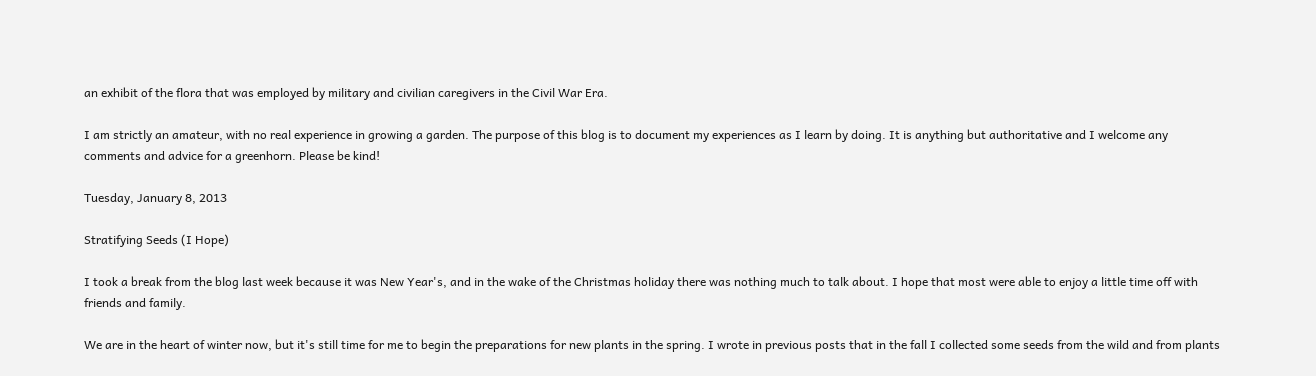an exhibit of the flora that was employed by military and civilian caregivers in the Civil War Era.

I am strictly an amateur, with no real experience in growing a garden. The purpose of this blog is to document my experiences as I learn by doing. It is anything but authoritative and I welcome any comments and advice for a greenhorn. Please be kind!

Tuesday, January 8, 2013

Stratifying Seeds (I Hope)

I took a break from the blog last week because it was New Year's, and in the wake of the Christmas holiday there was nothing much to talk about. I hope that most were able to enjoy a little time off with friends and family.

We are in the heart of winter now, but it's still time for me to begin the preparations for new plants in the spring. I wrote in previous posts that in the fall I collected some seeds from the wild and from plants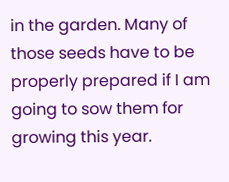in the garden. Many of those seeds have to be properly prepared if I am going to sow them for growing this year.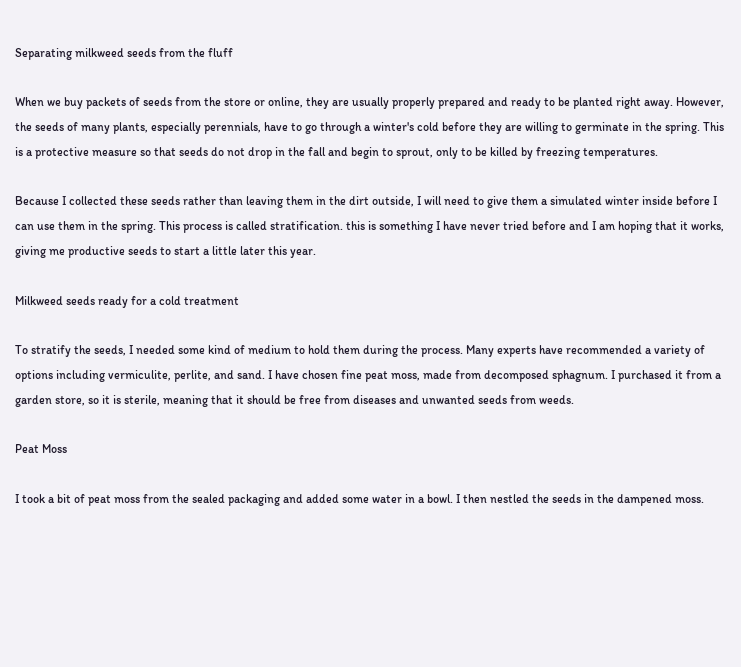Separating milkweed seeds from the fluff

When we buy packets of seeds from the store or online, they are usually properly prepared and ready to be planted right away. However, the seeds of many plants, especially perennials, have to go through a winter's cold before they are willing to germinate in the spring. This is a protective measure so that seeds do not drop in the fall and begin to sprout, only to be killed by freezing temperatures.

Because I collected these seeds rather than leaving them in the dirt outside, I will need to give them a simulated winter inside before I can use them in the spring. This process is called stratification. this is something I have never tried before and I am hoping that it works, giving me productive seeds to start a little later this year.

Milkweed seeds ready for a cold treatment

To stratify the seeds, I needed some kind of medium to hold them during the process. Many experts have recommended a variety of options including vermiculite, perlite, and sand. I have chosen fine peat moss, made from decomposed sphagnum. I purchased it from a garden store, so it is sterile, meaning that it should be free from diseases and unwanted seeds from weeds.

Peat Moss

I took a bit of peat moss from the sealed packaging and added some water in a bowl. I then nestled the seeds in the dampened moss.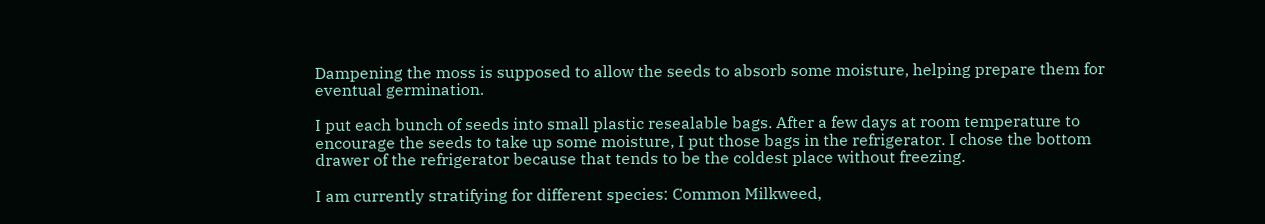Dampening the moss is supposed to allow the seeds to absorb some moisture, helping prepare them for eventual germination.

I put each bunch of seeds into small plastic resealable bags. After a few days at room temperature to encourage the seeds to take up some moisture, I put those bags in the refrigerator. I chose the bottom drawer of the refrigerator because that tends to be the coldest place without freezing.

I am currently stratifying for different species: Common Milkweed,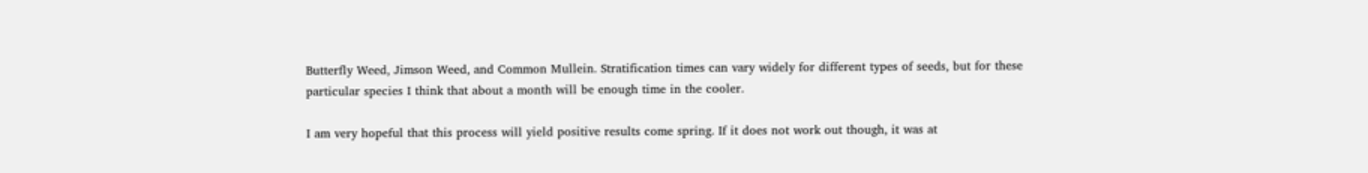Butterfly Weed, Jimson Weed, and Common Mullein. Stratification times can vary widely for different types of seeds, but for these particular species I think that about a month will be enough time in the cooler.

I am very hopeful that this process will yield positive results come spring. If it does not work out though, it was at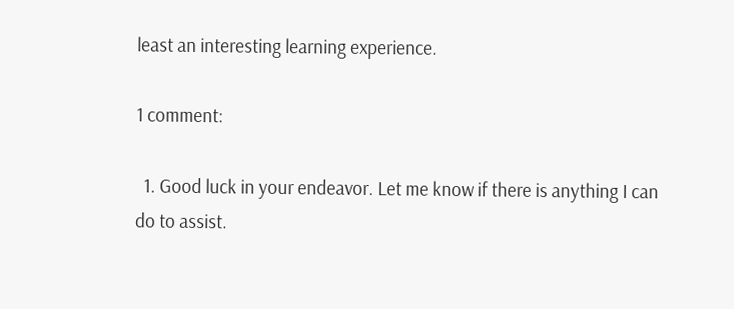least an interesting learning experience.

1 comment:

  1. Good luck in your endeavor. Let me know if there is anything I can do to assist.